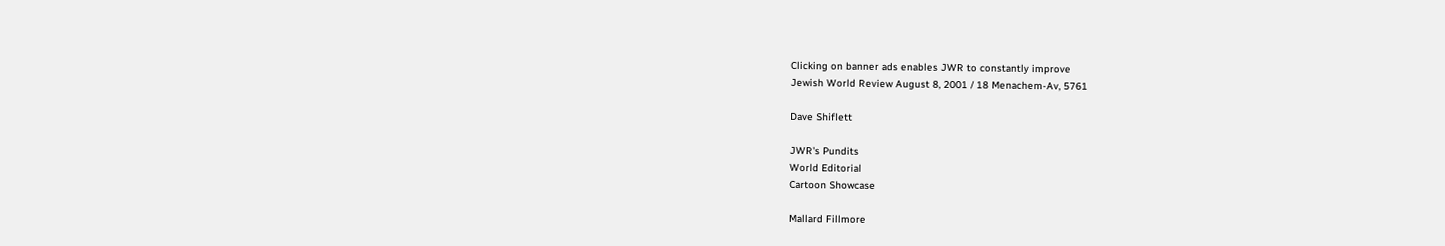Clicking on banner ads enables JWR to constantly improve
Jewish World Review August 8, 2001 / 18 Menachem-Av, 5761

Dave Shiflett

JWR's Pundits
World Editorial
Cartoon Showcase

Mallard Fillmore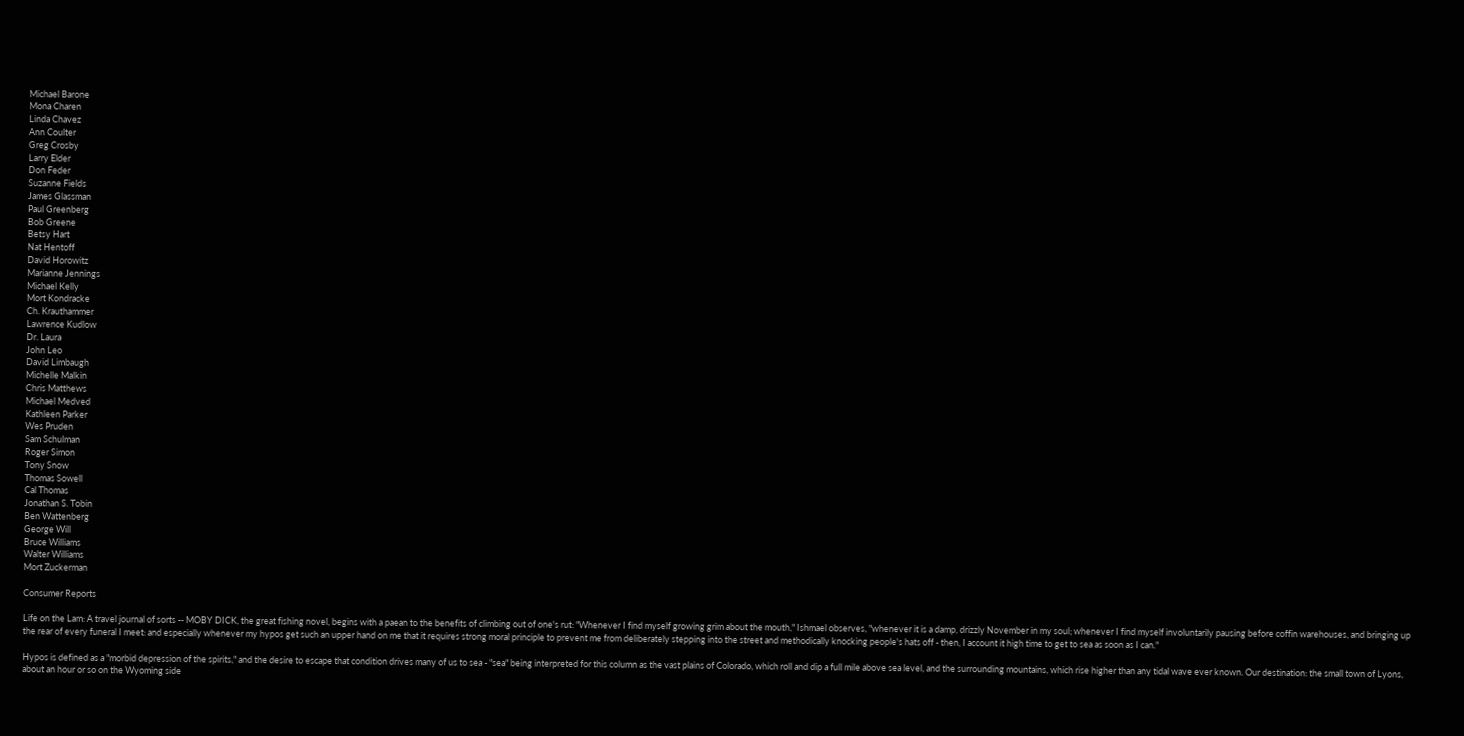Michael Barone
Mona Charen
Linda Chavez
Ann Coulter
Greg Crosby
Larry Elder
Don Feder
Suzanne Fields
James Glassman
Paul Greenberg
Bob Greene
Betsy Hart
Nat Hentoff
David Horowitz
Marianne Jennings
Michael Kelly
Mort Kondracke
Ch. Krauthammer
Lawrence Kudlow
Dr. Laura
John Leo
David Limbaugh
Michelle Malkin
Chris Matthews
Michael Medved
Kathleen Parker
Wes Pruden
Sam Schulman
Roger Simon
Tony Snow
Thomas Sowell
Cal Thomas
Jonathan S. Tobin
Ben Wattenberg
George Will
Bruce Williams
Walter Williams
Mort Zuckerman

Consumer Reports

Life on the Lam: A travel journal of sorts -- MOBY DICK, the great fishing novel, begins with a paean to the benefits of climbing out of one's rut: "Whenever I find myself growing grim about the mouth," Ishmael observes, "whenever it is a damp, drizzly November in my soul; whenever I find myself involuntarily pausing before coffin warehouses, and bringing up the rear of every funeral I meet: and especially whenever my hypos get such an upper hand on me that it requires strong moral principle to prevent me from deliberately stepping into the street and methodically knocking people's hats off - then, I account it high time to get to sea as soon as I can."

Hypos is defined as a "morbid depression of the spirits," and the desire to escape that condition drives many of us to sea - "sea" being interpreted for this column as the vast plains of Colorado, which roll and dip a full mile above sea level, and the surrounding mountains, which rise higher than any tidal wave ever known. Our destination: the small town of Lyons, about an hour or so on the Wyoming side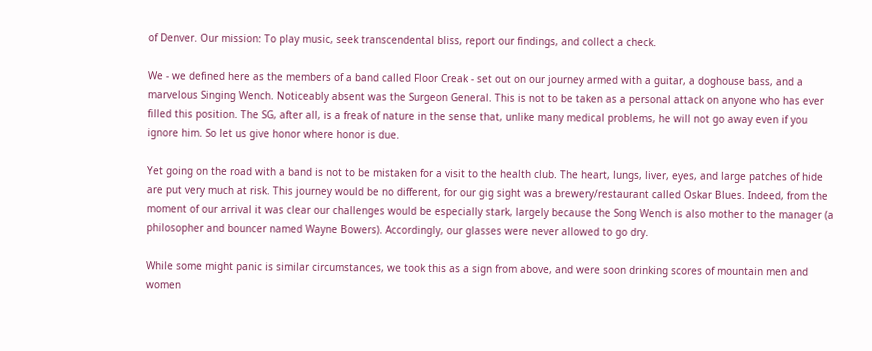of Denver. Our mission: To play music, seek transcendental bliss, report our findings, and collect a check.

We - we defined here as the members of a band called Floor Creak - set out on our journey armed with a guitar, a doghouse bass, and a marvelous Singing Wench. Noticeably absent was the Surgeon General. This is not to be taken as a personal attack on anyone who has ever filled this position. The SG, after all, is a freak of nature in the sense that, unlike many medical problems, he will not go away even if you ignore him. So let us give honor where honor is due.

Yet going on the road with a band is not to be mistaken for a visit to the health club. The heart, lungs, liver, eyes, and large patches of hide are put very much at risk. This journey would be no different, for our gig sight was a brewery/restaurant called Oskar Blues. Indeed, from the moment of our arrival it was clear our challenges would be especially stark, largely because the Song Wench is also mother to the manager (a philosopher and bouncer named Wayne Bowers). Accordingly, our glasses were never allowed to go dry.

While some might panic is similar circumstances, we took this as a sign from above, and were soon drinking scores of mountain men and women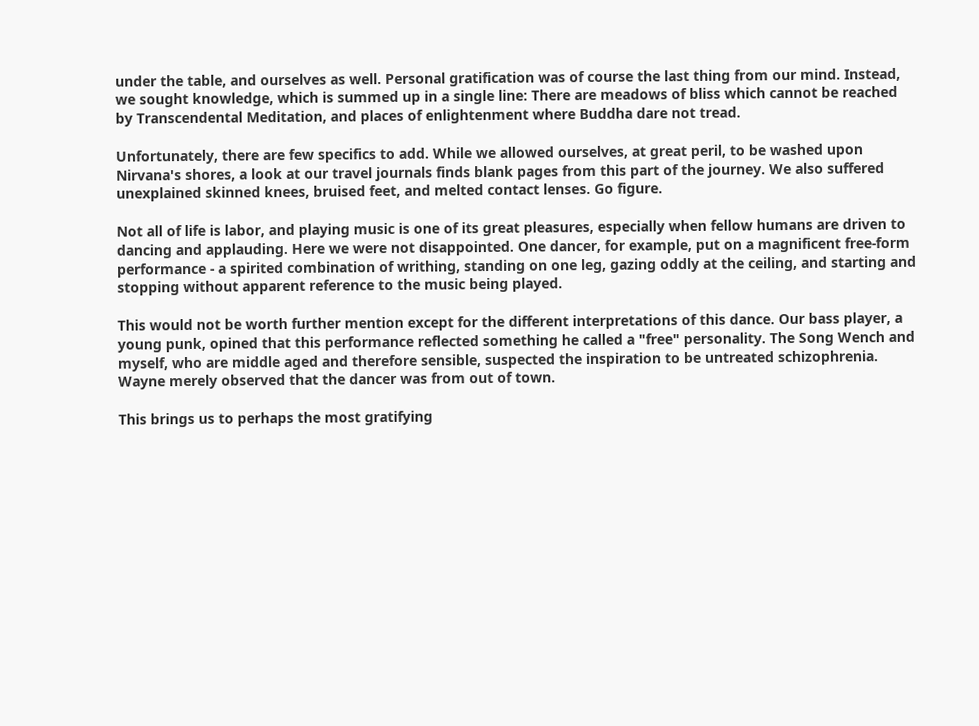under the table, and ourselves as well. Personal gratification was of course the last thing from our mind. Instead, we sought knowledge, which is summed up in a single line: There are meadows of bliss which cannot be reached by Transcendental Meditation, and places of enlightenment where Buddha dare not tread.

Unfortunately, there are few specifics to add. While we allowed ourselves, at great peril, to be washed upon Nirvana's shores, a look at our travel journals finds blank pages from this part of the journey. We also suffered unexplained skinned knees, bruised feet, and melted contact lenses. Go figure.

Not all of life is labor, and playing music is one of its great pleasures, especially when fellow humans are driven to dancing and applauding. Here we were not disappointed. One dancer, for example, put on a magnificent free-form performance - a spirited combination of writhing, standing on one leg, gazing oddly at the ceiling, and starting and stopping without apparent reference to the music being played.

This would not be worth further mention except for the different interpretations of this dance. Our bass player, a young punk, opined that this performance reflected something he called a "free" personality. The Song Wench and myself, who are middle aged and therefore sensible, suspected the inspiration to be untreated schizophrenia. Wayne merely observed that the dancer was from out of town.

This brings us to perhaps the most gratifying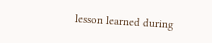lesson learned during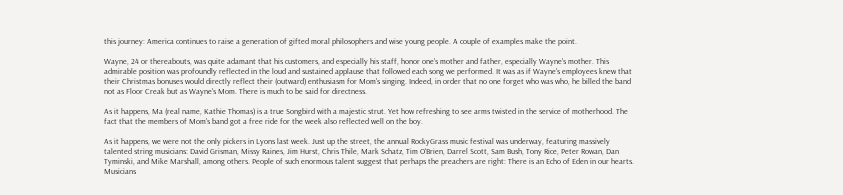this journey: America continues to raise a generation of gifted moral philosophers and wise young people. A couple of examples make the point.

Wayne, 24 or thereabouts, was quite adamant that his customers, and especially his staff, honor one's mother and father, especially Wayne's mother. This admirable position was profoundly reflected in the loud and sustained applause that followed each song we performed. It was as if Wayne's employees knew that their Christmas bonuses would directly reflect their (outward) enthusiasm for Mom's singing. Indeed, in order that no one forget who was who, he billed the band not as Floor Creak but as Wayne's Mom. There is much to be said for directness.

As it happens, Ma (real name, Kathie Thomas) is a true Songbird with a majestic strut. Yet how refreshing to see arms twisted in the service of motherhood. The fact that the members of Mom's band got a free ride for the week also reflected well on the boy.

As it happens, we were not the only pickers in Lyons last week. Just up the street, the annual RockyGrass music festival was underway, featuring massively talented string musicians: David Grisman, Missy Raines, Jim Hurst, Chris Thile, Mark Schatz, Tim O'Brien, Darrel Scott, Sam Bush, Tony Rice, Peter Rowan, Dan Tyminski, and Mike Marshall, among others. People of such enormous talent suggest that perhaps the preachers are right: There is an Echo of Eden in our hearts. Musicians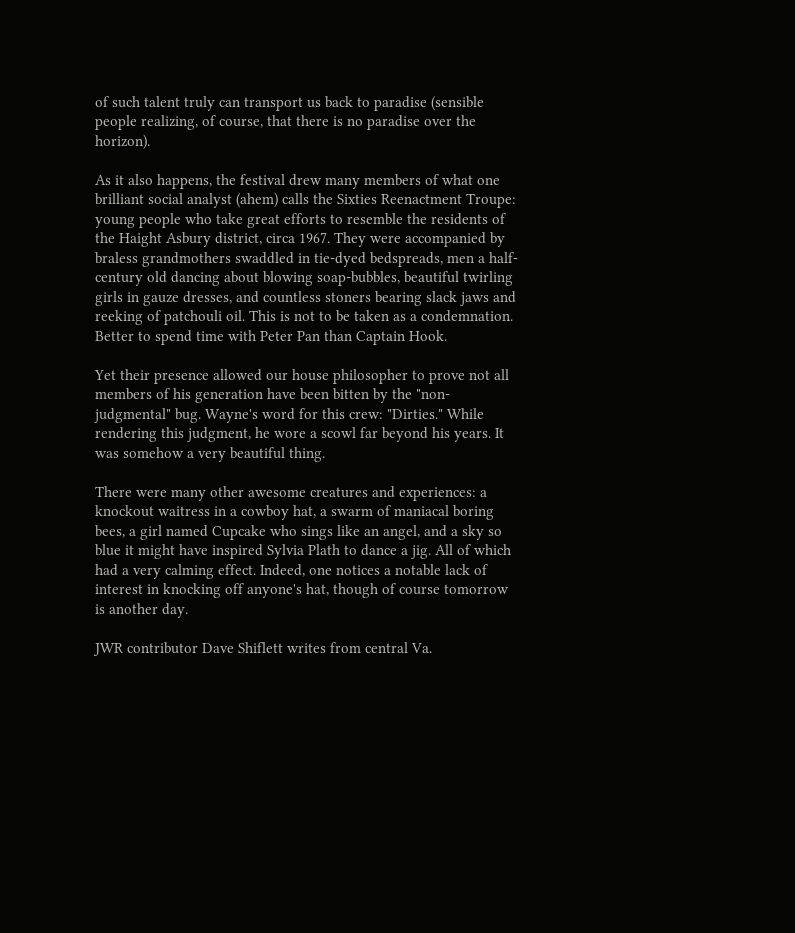of such talent truly can transport us back to paradise (sensible people realizing, of course, that there is no paradise over the horizon).

As it also happens, the festival drew many members of what one brilliant social analyst (ahem) calls the Sixties Reenactment Troupe: young people who take great efforts to resemble the residents of the Haight Asbury district, circa 1967. They were accompanied by braless grandmothers swaddled in tie-dyed bedspreads, men a half-century old dancing about blowing soap-bubbles, beautiful twirling girls in gauze dresses, and countless stoners bearing slack jaws and reeking of patchouli oil. This is not to be taken as a condemnation. Better to spend time with Peter Pan than Captain Hook.

Yet their presence allowed our house philosopher to prove not all members of his generation have been bitten by the "non-judgmental" bug. Wayne's word for this crew: "Dirties." While rendering this judgment, he wore a scowl far beyond his years. It was somehow a very beautiful thing.

There were many other awesome creatures and experiences: a knockout waitress in a cowboy hat, a swarm of maniacal boring bees, a girl named Cupcake who sings like an angel, and a sky so blue it might have inspired Sylvia Plath to dance a jig. All of which had a very calming effect. Indeed, one notices a notable lack of interest in knocking off anyone's hat, though of course tomorrow is another day.

JWR contributor Dave Shiflett writes from central Va.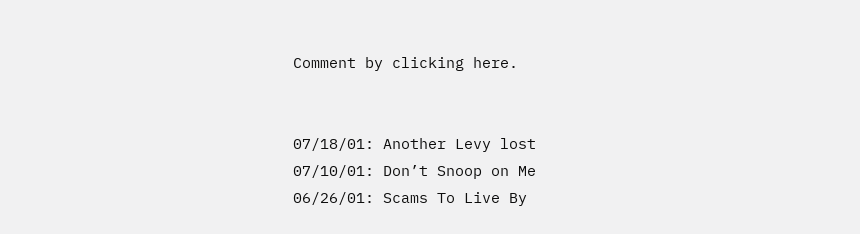Comment by clicking here.


07/18/01: Another Levy lost
07/10/01: Don’t Snoop on Me
06/26/01: Scams To Live By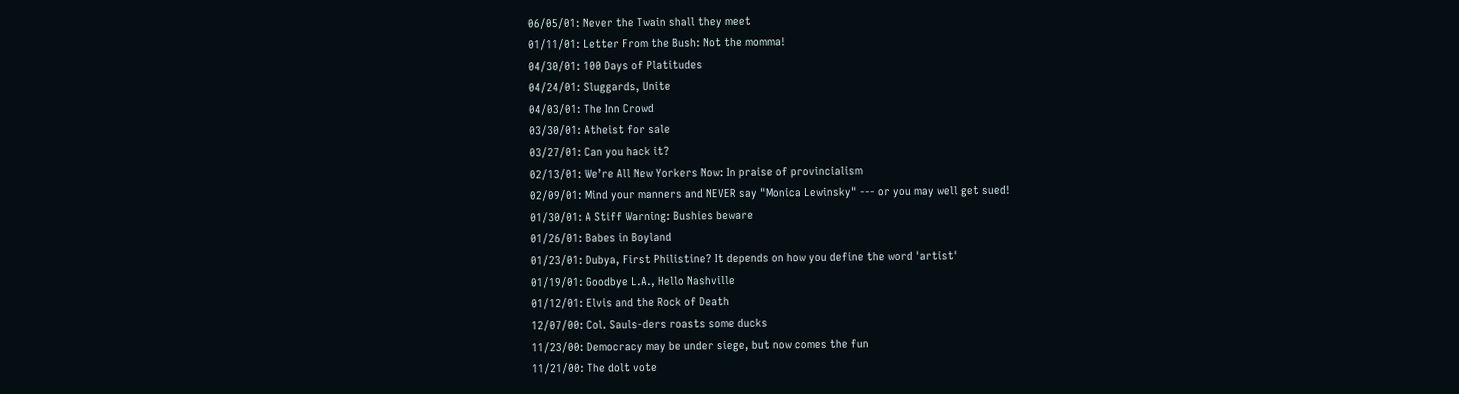06/05/01: Never the Twain shall they meet
01/11/01: Letter From the Bush: Not the momma!
04/30/01: 100 Days of Platitudes
04/24/01: Sluggards, Unite
04/03/01: The Inn Crowd
03/30/01: Atheist for sale
03/27/01: Can you hack it?
02/13/01: We’re All New Yorkers Now: In praise of provincialism
02/09/01: Mind your manners and NEVER say "Monica Lewinsky" --- or you may well get sued!
01/30/01: A Stiff Warning: Bushies beware
01/26/01: Babes in Boyland
01/23/01: Dubya, First Philistine? It depends on how you define the word 'artist'
01/19/01: Goodbye L.A., Hello Nashville
01/12/01: Elvis and the Rock of Death
12/07/00: Col. Sauls-ders roasts some ducks
11/23/00: Democracy may be under siege, but now comes the fun
11/21/00: The dolt vote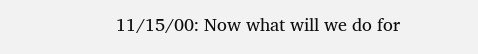11/15/00: Now what will we do for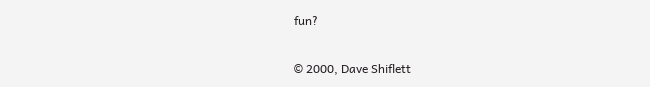fun?

© 2000, Dave Shiflett